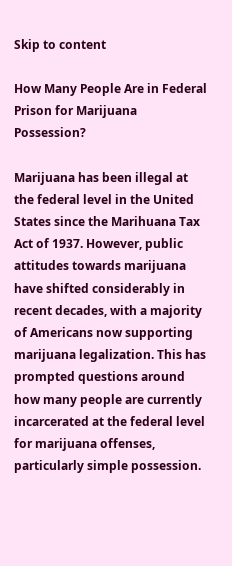Skip to content

How Many People Are in Federal Prison for Marijuana Possession?

Marijuana has been illegal at the federal level in the United States since the Marihuana Tax Act of 1937. However, public attitudes towards marijuana have shifted considerably in recent decades, with a majority of Americans now supporting marijuana legalization. This has prompted questions around how many people are currently incarcerated at the federal level for marijuana offenses, particularly simple possession.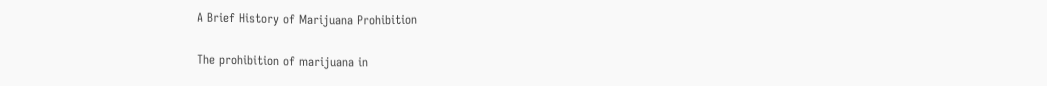A Brief History of Marijuana Prohibition

The prohibition of marijuana in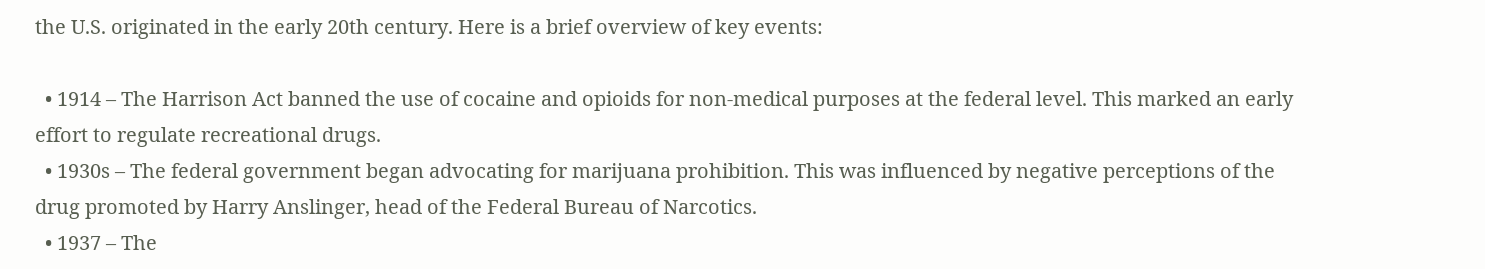the U.S. originated in the early 20th century. Here is a brief overview of key events:

  • 1914 – The Harrison Act banned the use of cocaine and opioids for non-medical purposes at the federal level. This marked an early effort to regulate recreational drugs.
  • 1930s – The federal government began advocating for marijuana prohibition. This was influenced by negative perceptions of the drug promoted by Harry Anslinger, head of the Federal Bureau of Narcotics.
  • 1937 – The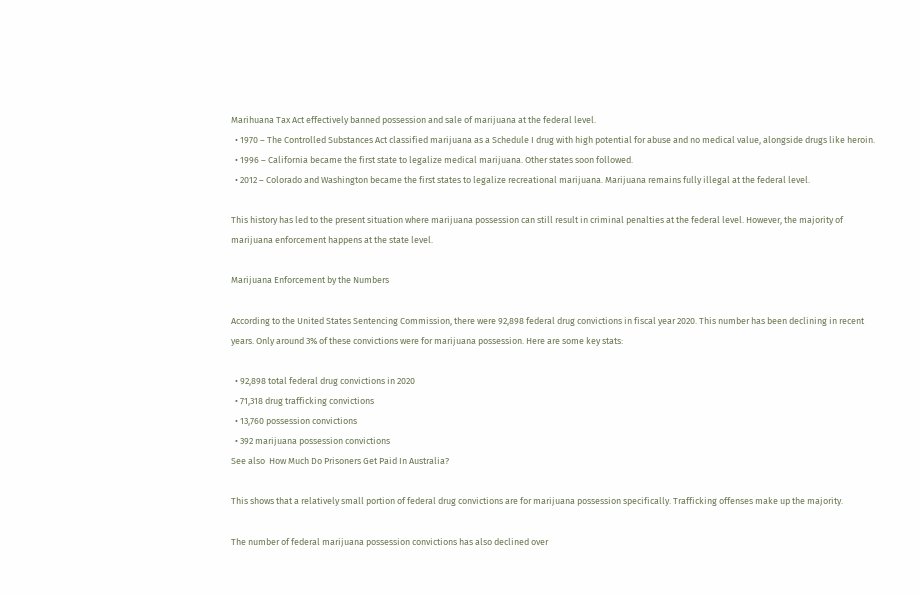Marihuana Tax Act effectively banned possession and sale of marijuana at the federal level.
  • 1970 – The Controlled Substances Act classified marijuana as a Schedule I drug with high potential for abuse and no medical value, alongside drugs like heroin.
  • 1996 – California became the first state to legalize medical marijuana. Other states soon followed.
  • 2012 – Colorado and Washington became the first states to legalize recreational marijuana. Marijuana remains fully illegal at the federal level.

This history has led to the present situation where marijuana possession can still result in criminal penalties at the federal level. However, the majority of marijuana enforcement happens at the state level.

Marijuana Enforcement by the Numbers

According to the United States Sentencing Commission, there were 92,898 federal drug convictions in fiscal year 2020. This number has been declining in recent years. Only around 3% of these convictions were for marijuana possession. Here are some key stats:

  • 92,898 total federal drug convictions in 2020
  • 71,318 drug trafficking convictions
  • 13,760 possession convictions
  • 392 marijuana possession convictions
See also  How Much Do Prisoners Get Paid In Australia?

This shows that a relatively small portion of federal drug convictions are for marijuana possession specifically. Trafficking offenses make up the majority.

The number of federal marijuana possession convictions has also declined over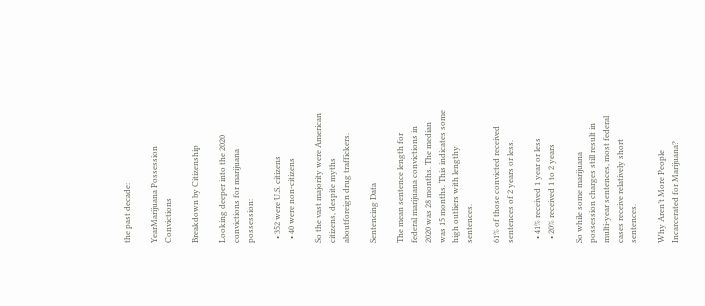the past decade:

YearMarijuana Possession Convictions

Breakdown by Citizenship

Looking deeper into the 2020 convictions for marijuana possession:

  • 352 were U.S. citizens
  • 40 were non-citizens

So the vast majority were American citizens, despite myths aboutforeign drug traffickers.

Sentencing Data

The mean sentence length for federal marijuana convictions in 2020 was 28 months. The median was 15 months. This indicates some high outliers with lengthy sentences.

61% of those convicted received sentences of 2 years or less.

  • 41% received 1 year or less
  • 20% received 1 to 2 years

So while some marijuana possession charges still result in multi-year sentences, most federal cases receive relatively short sentences.

Why Aren’t More People Incarcerated for Marijuana?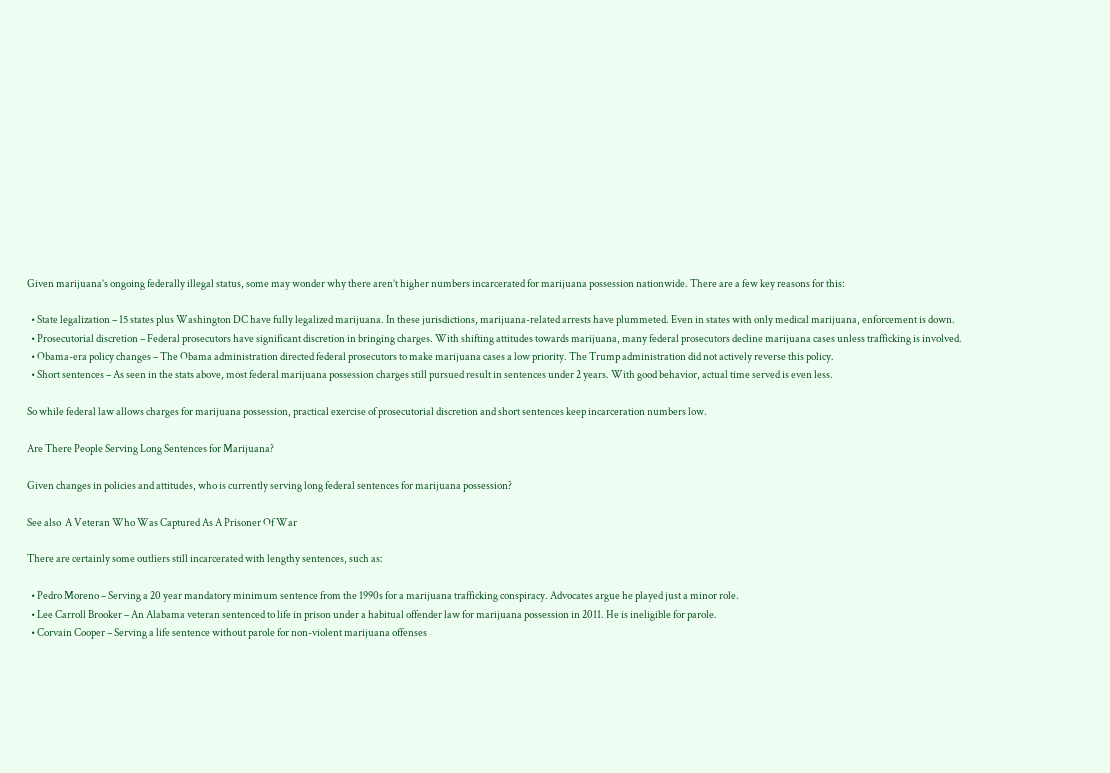Given marijuana’s ongoing federally illegal status, some may wonder why there aren’t higher numbers incarcerated for marijuana possession nationwide. There are a few key reasons for this:

  • State legalization – 15 states plus Washington DC have fully legalized marijuana. In these jurisdictions, marijuana-related arrests have plummeted. Even in states with only medical marijuana, enforcement is down.
  • Prosecutorial discretion – Federal prosecutors have significant discretion in bringing charges. With shifting attitudes towards marijuana, many federal prosecutors decline marijuana cases unless trafficking is involved.
  • Obama-era policy changes – The Obama administration directed federal prosecutors to make marijuana cases a low priority. The Trump administration did not actively reverse this policy.
  • Short sentences – As seen in the stats above, most federal marijuana possession charges still pursued result in sentences under 2 years. With good behavior, actual time served is even less.

So while federal law allows charges for marijuana possession, practical exercise of prosecutorial discretion and short sentences keep incarceration numbers low.

Are There People Serving Long Sentences for Marijuana?

Given changes in policies and attitudes, who is currently serving long federal sentences for marijuana possession?

See also  A Veteran Who Was Captured As A Prisoner Of War

There are certainly some outliers still incarcerated with lengthy sentences, such as:

  • Pedro Moreno – Serving a 20 year mandatory minimum sentence from the 1990s for a marijuana trafficking conspiracy. Advocates argue he played just a minor role.
  • Lee Carroll Brooker – An Alabama veteran sentenced to life in prison under a habitual offender law for marijuana possession in 2011. He is ineligible for parole.
  • Corvain Cooper – Serving a life sentence without parole for non-violent marijuana offenses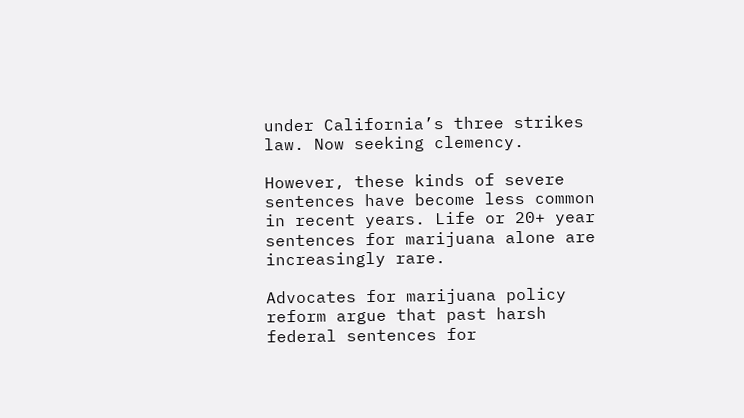under California’s three strikes law. Now seeking clemency.

However, these kinds of severe sentences have become less common in recent years. Life or 20+ year sentences for marijuana alone are increasingly rare.

Advocates for marijuana policy reform argue that past harsh federal sentences for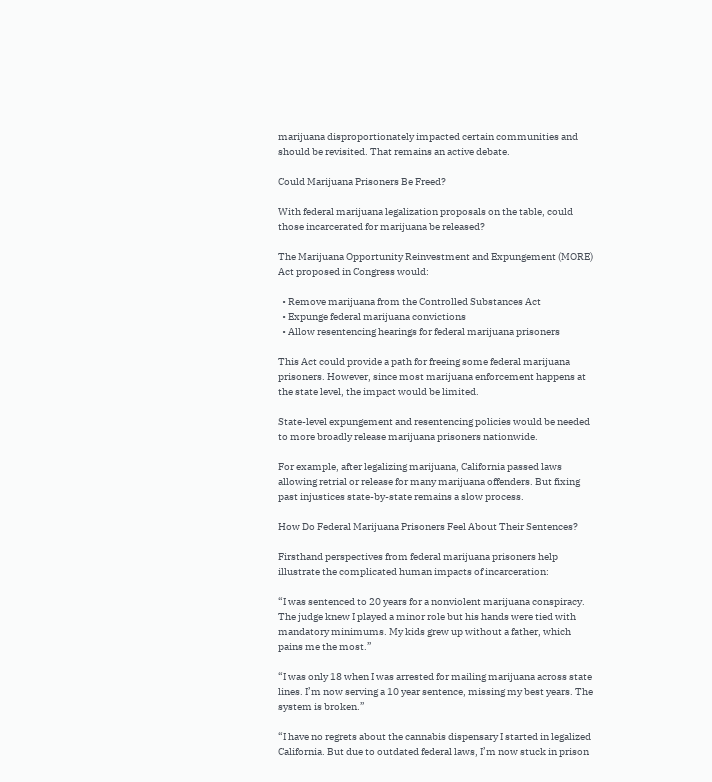marijuana disproportionately impacted certain communities and should be revisited. That remains an active debate.

Could Marijuana Prisoners Be Freed?

With federal marijuana legalization proposals on the table, could those incarcerated for marijuana be released?

The Marijuana Opportunity Reinvestment and Expungement (MORE) Act proposed in Congress would:

  • Remove marijuana from the Controlled Substances Act
  • Expunge federal marijuana convictions
  • Allow resentencing hearings for federal marijuana prisoners

This Act could provide a path for freeing some federal marijuana prisoners. However, since most marijuana enforcement happens at the state level, the impact would be limited.

State-level expungement and resentencing policies would be needed to more broadly release marijuana prisoners nationwide.

For example, after legalizing marijuana, California passed laws allowing retrial or release for many marijuana offenders. But fixing past injustices state-by-state remains a slow process.

How Do Federal Marijuana Prisoners Feel About Their Sentences?

Firsthand perspectives from federal marijuana prisoners help illustrate the complicated human impacts of incarceration:

“I was sentenced to 20 years for a nonviolent marijuana conspiracy. The judge knew I played a minor role but his hands were tied with mandatory minimums. My kids grew up without a father, which pains me the most.”

“I was only 18 when I was arrested for mailing marijuana across state lines. I’m now serving a 10 year sentence, missing my best years. The system is broken.”

“I have no regrets about the cannabis dispensary I started in legalized California. But due to outdated federal laws, I’m now stuck in prison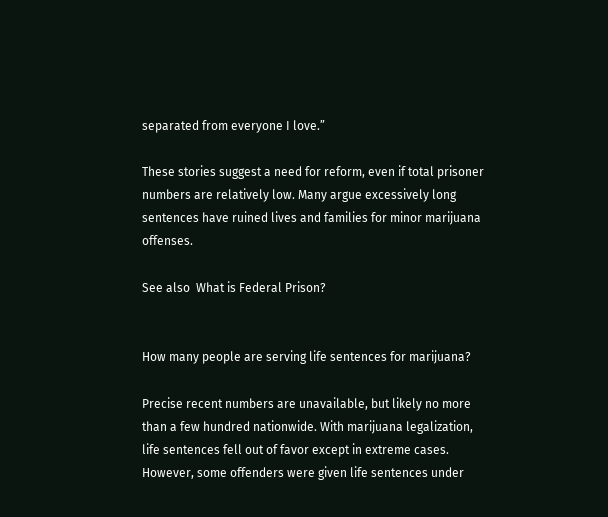separated from everyone I love.”

These stories suggest a need for reform, even if total prisoner numbers are relatively low. Many argue excessively long sentences have ruined lives and families for minor marijuana offenses.

See also  What is Federal Prison?


How many people are serving life sentences for marijuana?

Precise recent numbers are unavailable, but likely no more than a few hundred nationwide. With marijuana legalization, life sentences fell out of favor except in extreme cases. However, some offenders were given life sentences under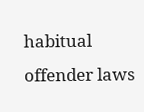habitual offender laws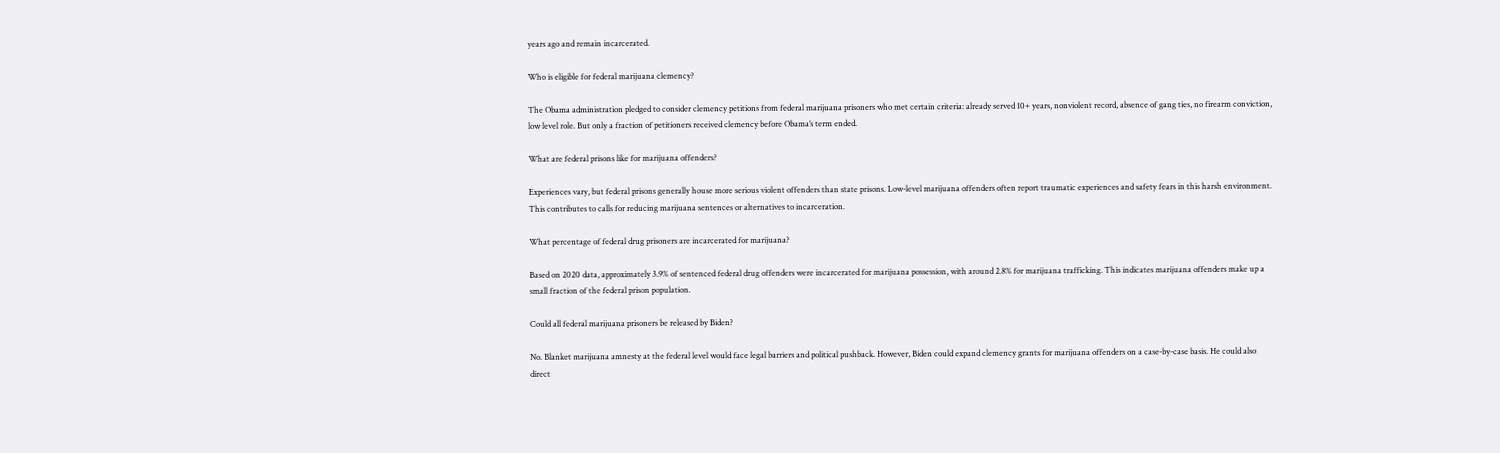years ago and remain incarcerated.

Who is eligible for federal marijuana clemency?

The Obama administration pledged to consider clemency petitions from federal marijuana prisoners who met certain criteria: already served 10+ years, nonviolent record, absence of gang ties, no firearm conviction, low level role. But only a fraction of petitioners received clemency before Obama’s term ended.

What are federal prisons like for marijuana offenders?

Experiences vary, but federal prisons generally house more serious violent offenders than state prisons. Low-level marijuana offenders often report traumatic experiences and safety fears in this harsh environment. This contributes to calls for reducing marijuana sentences or alternatives to incarceration.

What percentage of federal drug prisoners are incarcerated for marijuana?

Based on 2020 data, approximately 3.9% of sentenced federal drug offenders were incarcerated for marijuana possession, with around 2.8% for marijuana trafficking. This indicates marijuana offenders make up a small fraction of the federal prison population.

Could all federal marijuana prisoners be released by Biden?

No. Blanket marijuana amnesty at the federal level would face legal barriers and political pushback. However, Biden could expand clemency grants for marijuana offenders on a case-by-case basis. He could also direct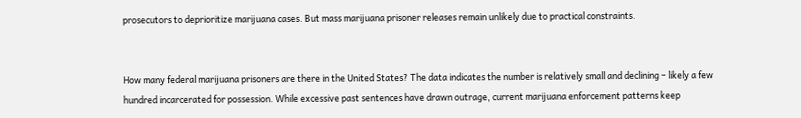prosecutors to deprioritize marijuana cases. But mass marijuana prisoner releases remain unlikely due to practical constraints.


How many federal marijuana prisoners are there in the United States? The data indicates the number is relatively small and declining – likely a few hundred incarcerated for possession. While excessive past sentences have drawn outrage, current marijuana enforcement patterns keep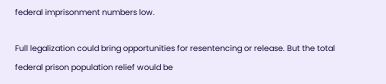federal imprisonment numbers low.

Full legalization could bring opportunities for resentencing or release. But the total federal prison population relief would be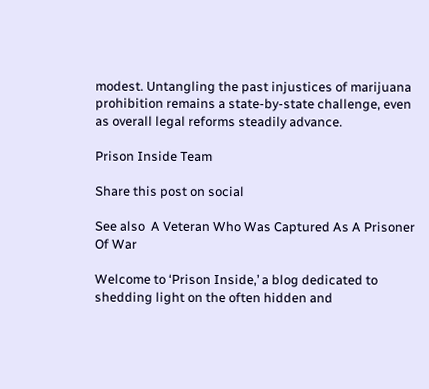modest. Untangling the past injustices of marijuana prohibition remains a state-by-state challenge, even as overall legal reforms steadily advance.

Prison Inside Team

Share this post on social

See also  A Veteran Who Was Captured As A Prisoner Of War

Welcome to ‘Prison Inside,’ a blog dedicated to shedding light on the often hidden and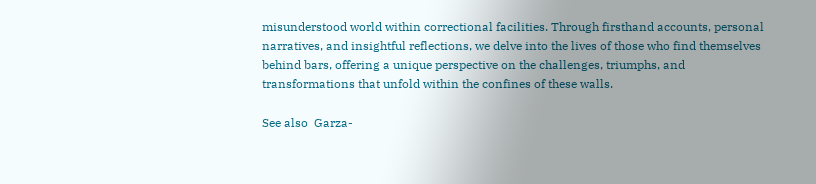misunderstood world within correctional facilities. Through firsthand accounts, personal narratives, and insightful reflections, we delve into the lives of those who find themselves behind bars, offering a unique perspective on the challenges, triumphs, and transformations that unfold within the confines of these walls.

See also  Garza-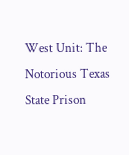West Unit: The Notorious Texas State Prison